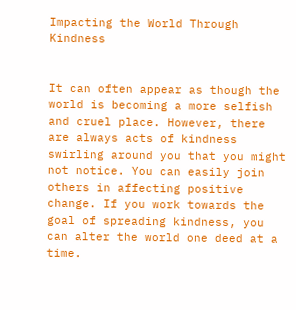Impacting the World Through Kindness


It can often appear as though the world is becoming a more selfish and cruel place. However, there are always acts of kindness swirling around you that you might not notice. You can easily join others in affecting positive change. If you work towards the goal of spreading kindness, you can alter the world one deed at a time.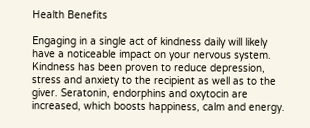Health Benefits

Engaging in a single act of kindness daily will likely have a noticeable impact on your nervous system. Kindness has been proven to reduce depression, stress and anxiety to the recipient as well as to the giver. Seratonin, endorphins and oxytocin are increased, which boosts happiness, calm and energy.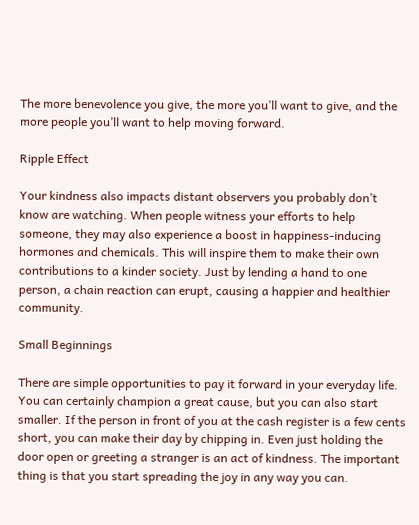The more benevolence you give, the more you’ll want to give, and the more people you’ll want to help moving forward.

Ripple Effect

Your kindness also impacts distant observers you probably don’t know are watching. When people witness your efforts to help someone, they may also experience a boost in happiness-inducing hormones and chemicals. This will inspire them to make their own contributions to a kinder society. Just by lending a hand to one person, a chain reaction can erupt, causing a happier and healthier community.

Small Beginnings

There are simple opportunities to pay it forward in your everyday life. You can certainly champion a great cause, but you can also start smaller. If the person in front of you at the cash register is a few cents short, you can make their day by chipping in. Even just holding the door open or greeting a stranger is an act of kindness. The important thing is that you start spreading the joy in any way you can.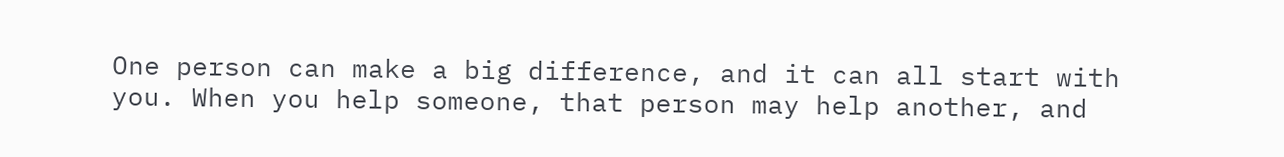One person can make a big difference, and it can all start with you. When you help someone, that person may help another, and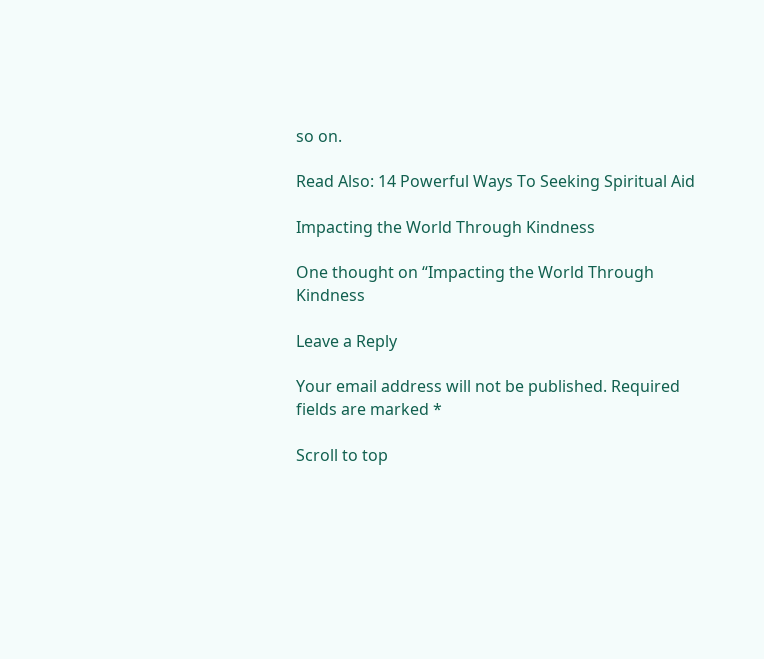so on.

Read Also: 14 Powerful Ways To Seeking Spiritual Aid

Impacting the World Through Kindness

One thought on “Impacting the World Through Kindness

Leave a Reply

Your email address will not be published. Required fields are marked *

Scroll to top